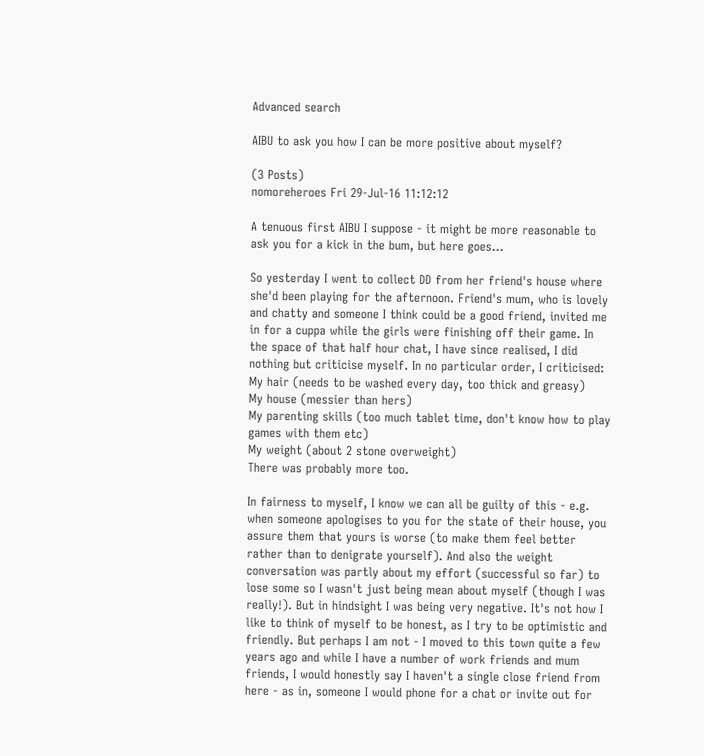Advanced search

AIBU to ask you how I can be more positive about myself?

(3 Posts)
nomoreheroes Fri 29-Jul-16 11:12:12

A tenuous first AIBU I suppose - it might be more reasonable to ask you for a kick in the bum, but here goes...

So yesterday I went to collect DD from her friend's house where she'd been playing for the afternoon. Friend's mum, who is lovely and chatty and someone I think could be a good friend, invited me in for a cuppa while the girls were finishing off their game. In the space of that half hour chat, I have since realised, I did nothing but criticise myself. In no particular order, I criticised:
My hair (needs to be washed every day, too thick and greasy)
My house (messier than hers)
My parenting skills (too much tablet time, don't know how to play games with them etc)
My weight (about 2 stone overweight)
There was probably more too.

In fairness to myself, I know we can all be guilty of this - e.g. when someone apologises to you for the state of their house, you assure them that yours is worse (to make them feel better rather than to denigrate yourself). And also the weight conversation was partly about my effort (successful so far) to lose some so I wasn't just being mean about myself (though I was really!). But in hindsight I was being very negative. It's not how I like to think of myself to be honest, as I try to be optimistic and friendly. But perhaps I am not - I moved to this town quite a few years ago and while I have a number of work friends and mum friends, I would honestly say I haven't a single close friend from here - as in, someone I would phone for a chat or invite out for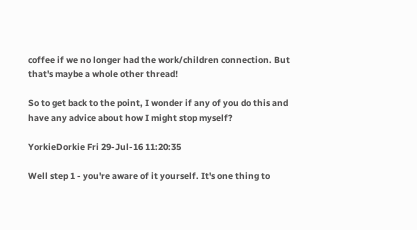coffee if we no longer had the work/children connection. But that's maybe a whole other thread!

So to get back to the point, I wonder if any of you do this and have any advice about how I might stop myself?

YorkieDorkie Fri 29-Jul-16 11:20:35

Well step 1 - you're aware of it yourself. It's one thing to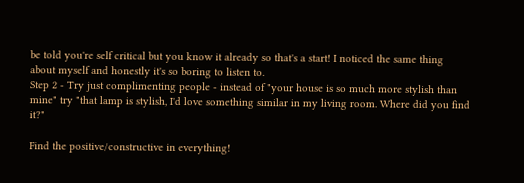be told you're self critical but you know it already so that's a start! I noticed the same thing about myself and honestly it's so boring to listen to.
Step 2 - Try just complimenting people - instead of "your house is so much more stylish than mine" try "that lamp is stylish, I'd love something similar in my living room. Where did you find it?"

Find the positive/constructive in everything!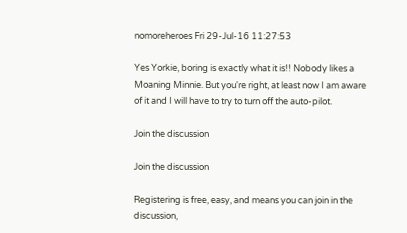nomoreheroes Fri 29-Jul-16 11:27:53

Yes Yorkie, boring is exactly what it is!! Nobody likes a Moaning Minnie. But you're right, at least now I am aware of it and I will have to try to turn off the auto-pilot.

Join the discussion

Join the discussion

Registering is free, easy, and means you can join in the discussion,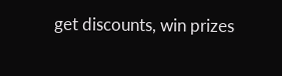get discounts, win prizes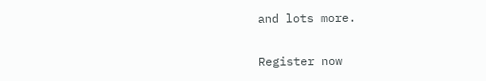and lots more.

Register now